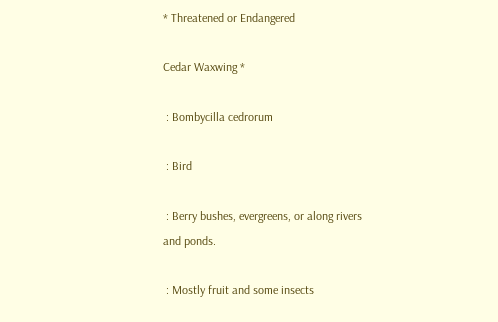* Threatened or Endangered

Cedar Waxwing *

 : Bombycilla cedrorum

 : Bird

 : Berry bushes, evergreens, or along rivers and ponds.

 : Mostly fruit and some insects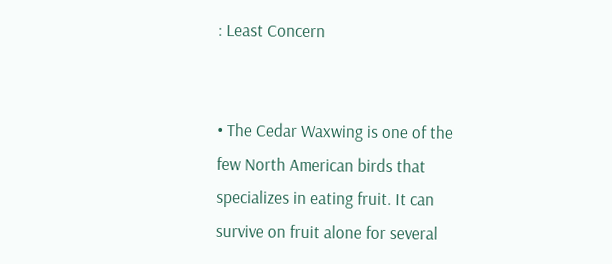: Least Concern


• The Cedar Waxwing is one of the few North American birds that specializes in eating fruit. It can survive on fruit alone for several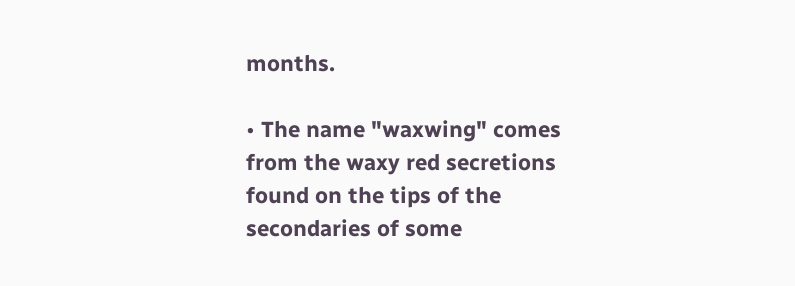months.

• The name "waxwing" comes from the waxy red secretions found on the tips of the secondaries of some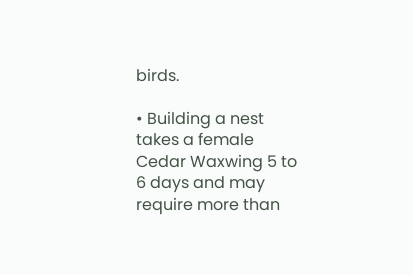birds.

• Building a nest takes a female Cedar Waxwing 5 to 6 days and may require more than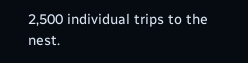2,500 individual trips to the nest.